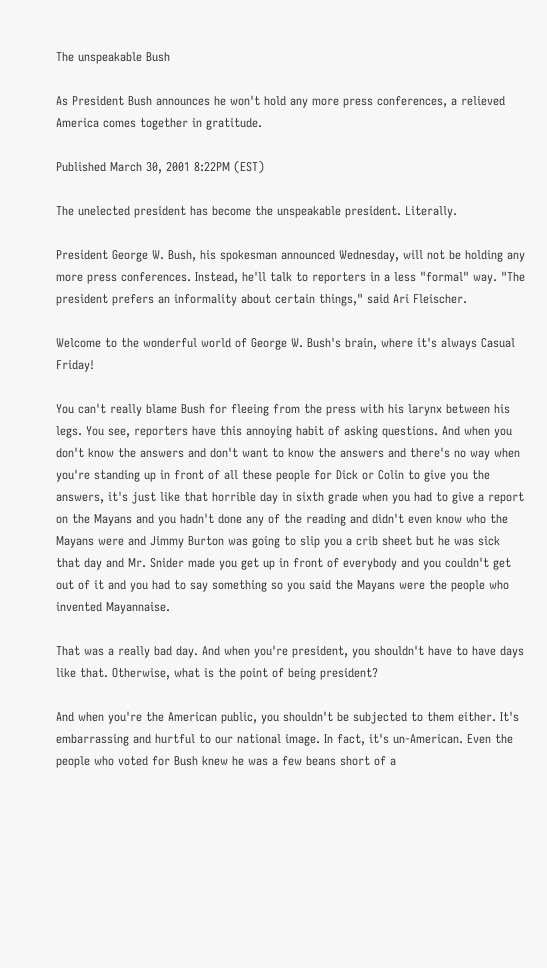The unspeakable Bush

As President Bush announces he won't hold any more press conferences, a relieved America comes together in gratitude.

Published March 30, 2001 8:22PM (EST)

The unelected president has become the unspeakable president. Literally.

President George W. Bush, his spokesman announced Wednesday, will not be holding any more press conferences. Instead, he'll talk to reporters in a less "formal" way. "The president prefers an informality about certain things," said Ari Fleischer.

Welcome to the wonderful world of George W. Bush's brain, where it's always Casual Friday!

You can't really blame Bush for fleeing from the press with his larynx between his legs. You see, reporters have this annoying habit of asking questions. And when you don't know the answers and don't want to know the answers and there's no way when you're standing up in front of all these people for Dick or Colin to give you the answers, it's just like that horrible day in sixth grade when you had to give a report on the Mayans and you hadn't done any of the reading and didn't even know who the Mayans were and Jimmy Burton was going to slip you a crib sheet but he was sick that day and Mr. Snider made you get up in front of everybody and you couldn't get out of it and you had to say something so you said the Mayans were the people who invented Mayannaise.

That was a really bad day. And when you're president, you shouldn't have to have days like that. Otherwise, what is the point of being president?

And when you're the American public, you shouldn't be subjected to them either. It's embarrassing and hurtful to our national image. In fact, it's un-American. Even the people who voted for Bush knew he was a few beans short of a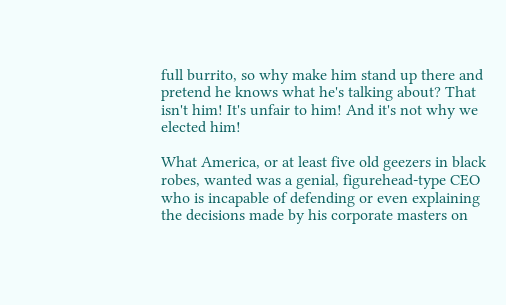full burrito, so why make him stand up there and pretend he knows what he's talking about? That isn't him! It's unfair to him! And it's not why we elected him!

What America, or at least five old geezers in black robes, wanted was a genial, figurehead-type CEO who is incapable of defending or even explaining the decisions made by his corporate masters on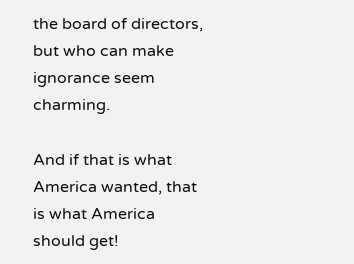the board of directors, but who can make ignorance seem charming.

And if that is what America wanted, that is what America should get!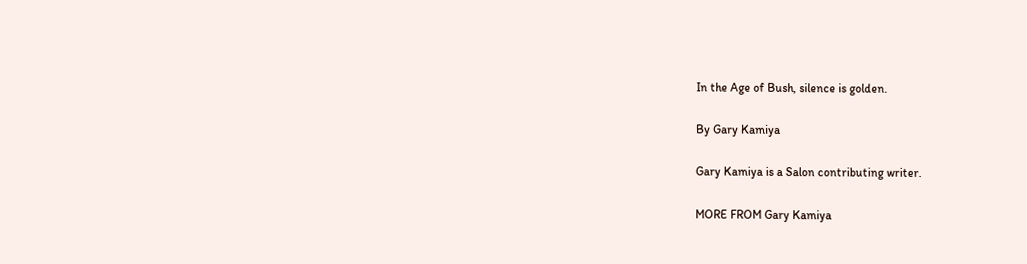In the Age of Bush, silence is golden.

By Gary Kamiya

Gary Kamiya is a Salon contributing writer.

MORE FROM Gary Kamiya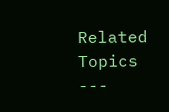Related Topics ---